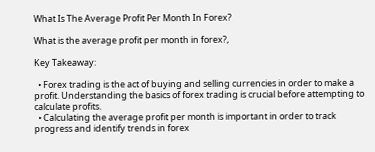What Is The Average Profit Per Month In Forex?

What is the average profit per month in forex?,

Key Takeaway:

  • Forex trading is the act of buying and selling currencies in order to make a profit. Understanding the basics of forex trading is crucial before attempting to calculate profits.
  • Calculating the average profit per month is important in order to track progress and identify trends in forex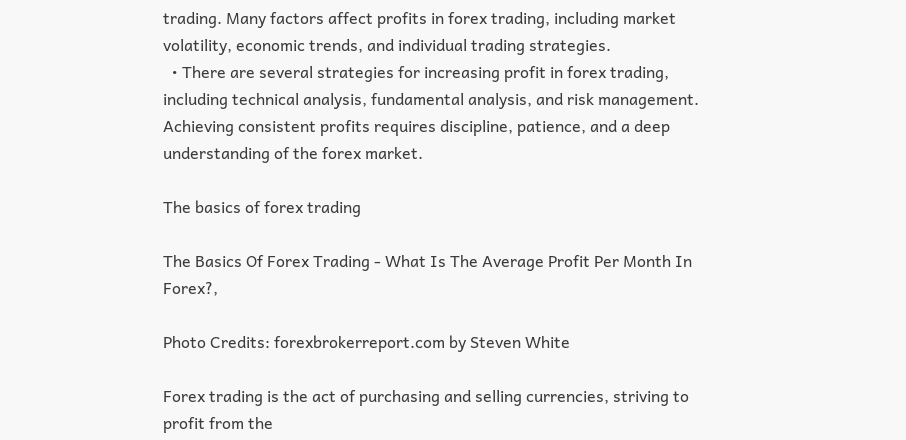trading. Many factors affect profits in forex trading, including market volatility, economic trends, and individual trading strategies.
  • There are several strategies for increasing profit in forex trading, including technical analysis, fundamental analysis, and risk management. Achieving consistent profits requires discipline, patience, and a deep understanding of the forex market.

The basics of forex trading

The Basics Of Forex Trading - What Is The Average Profit Per Month In Forex?,

Photo Credits: forexbrokerreport.com by Steven White

Forex trading is the act of purchasing and selling currencies, striving to profit from the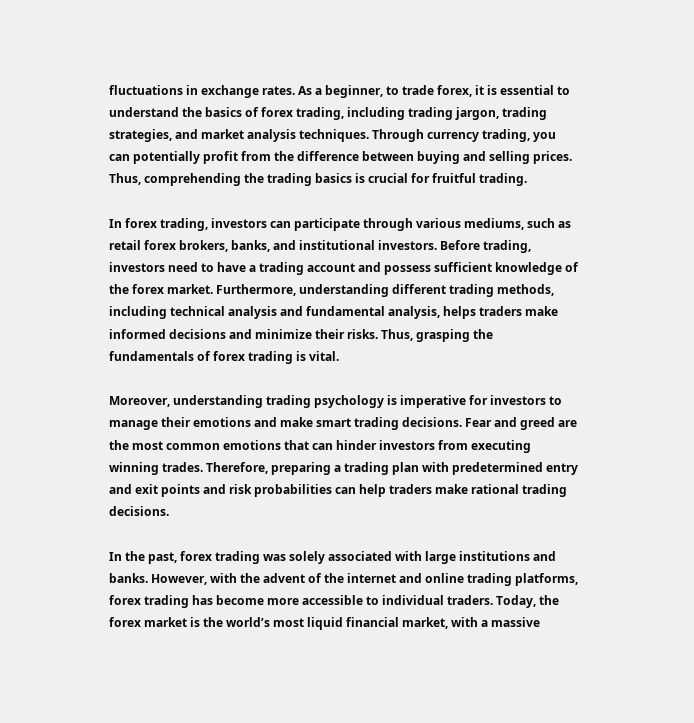fluctuations in exchange rates. As a beginner, to trade forex, it is essential to understand the basics of forex trading, including trading jargon, trading strategies, and market analysis techniques. Through currency trading, you can potentially profit from the difference between buying and selling prices. Thus, comprehending the trading basics is crucial for fruitful trading.

In forex trading, investors can participate through various mediums, such as retail forex brokers, banks, and institutional investors. Before trading, investors need to have a trading account and possess sufficient knowledge of the forex market. Furthermore, understanding different trading methods, including technical analysis and fundamental analysis, helps traders make informed decisions and minimize their risks. Thus, grasping the fundamentals of forex trading is vital.

Moreover, understanding trading psychology is imperative for investors to manage their emotions and make smart trading decisions. Fear and greed are the most common emotions that can hinder investors from executing winning trades. Therefore, preparing a trading plan with predetermined entry and exit points and risk probabilities can help traders make rational trading decisions.

In the past, forex trading was solely associated with large institutions and banks. However, with the advent of the internet and online trading platforms, forex trading has become more accessible to individual traders. Today, the forex market is the world’s most liquid financial market, with a massive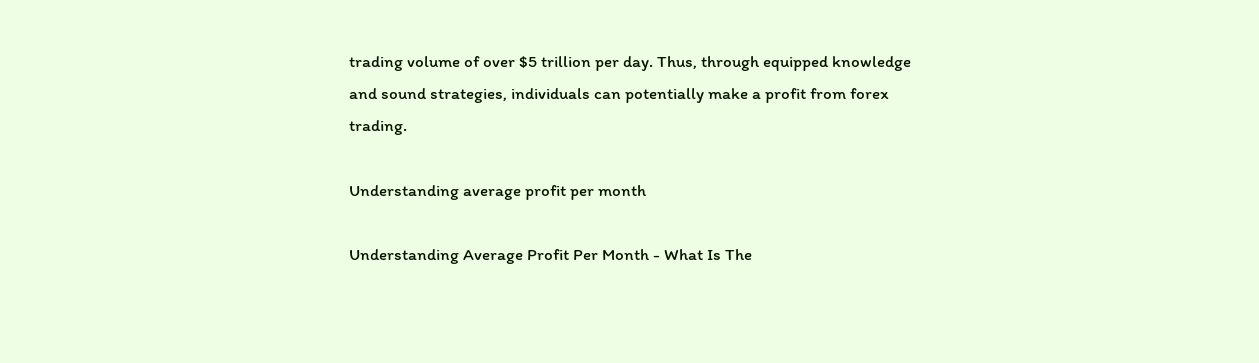trading volume of over $5 trillion per day. Thus, through equipped knowledge and sound strategies, individuals can potentially make a profit from forex trading.

Understanding average profit per month

Understanding Average Profit Per Month - What Is The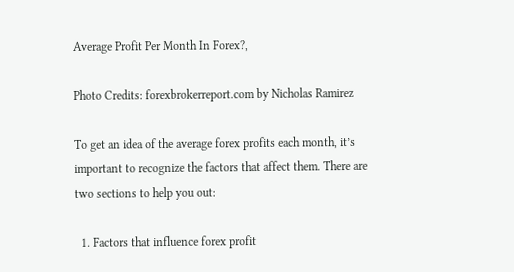Average Profit Per Month In Forex?,

Photo Credits: forexbrokerreport.com by Nicholas Ramirez

To get an idea of the average forex profits each month, it’s important to recognize the factors that affect them. There are two sections to help you out:

  1. Factors that influence forex profit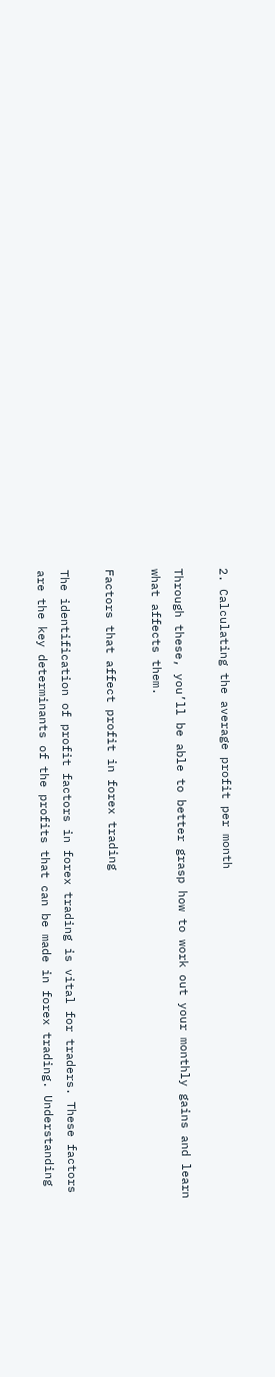2. Calculating the average profit per month

Through these, you’ll be able to better grasp how to work out your monthly gains and learn what affects them.

Factors that affect profit in forex trading

The identification of profit factors in forex trading is vital for traders. These factors are the key determinants of the profits that can be made in forex trading. Understanding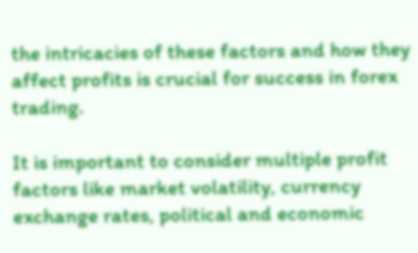the intricacies of these factors and how they affect profits is crucial for success in forex trading.

It is important to consider multiple profit factors like market volatility, currency exchange rates, political and economic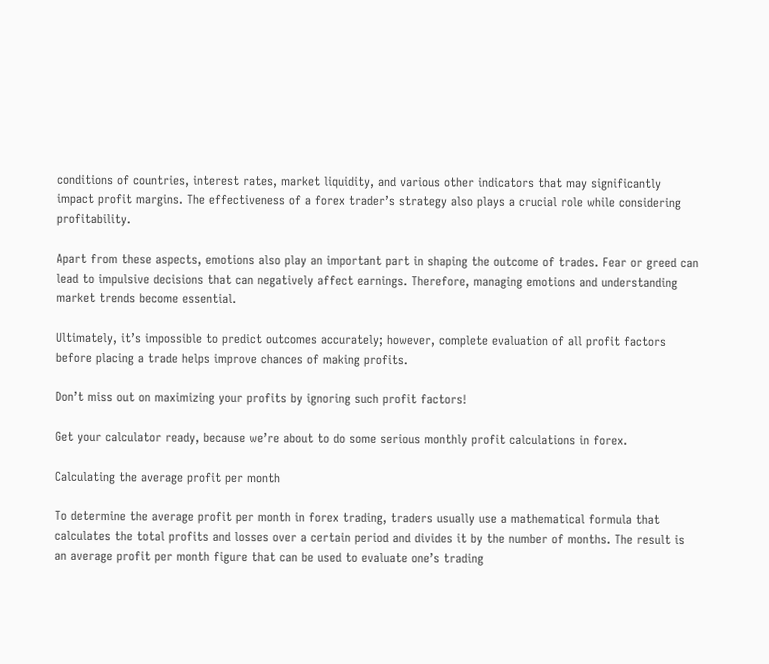conditions of countries, interest rates, market liquidity, and various other indicators that may significantly impact profit margins. The effectiveness of a forex trader’s strategy also plays a crucial role while considering profitability.

Apart from these aspects, emotions also play an important part in shaping the outcome of trades. Fear or greed can lead to impulsive decisions that can negatively affect earnings. Therefore, managing emotions and understanding market trends become essential.

Ultimately, it’s impossible to predict outcomes accurately; however, complete evaluation of all profit factors before placing a trade helps improve chances of making profits.

Don’t miss out on maximizing your profits by ignoring such profit factors!

Get your calculator ready, because we’re about to do some serious monthly profit calculations in forex.

Calculating the average profit per month

To determine the average profit per month in forex trading, traders usually use a mathematical formula that calculates the total profits and losses over a certain period and divides it by the number of months. The result is an average profit per month figure that can be used to evaluate one’s trading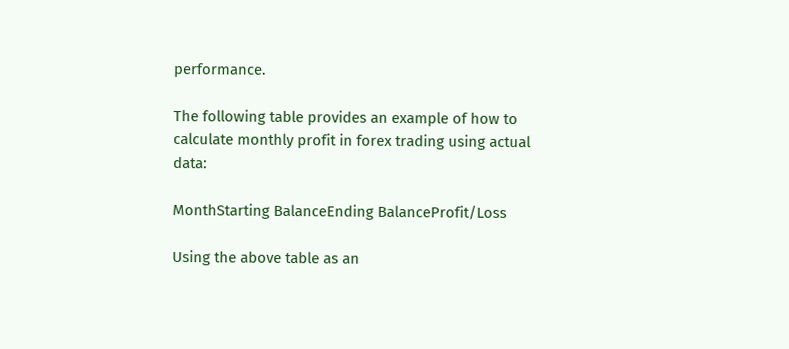performance.

The following table provides an example of how to calculate monthly profit in forex trading using actual data:

MonthStarting BalanceEnding BalanceProfit/Loss

Using the above table as an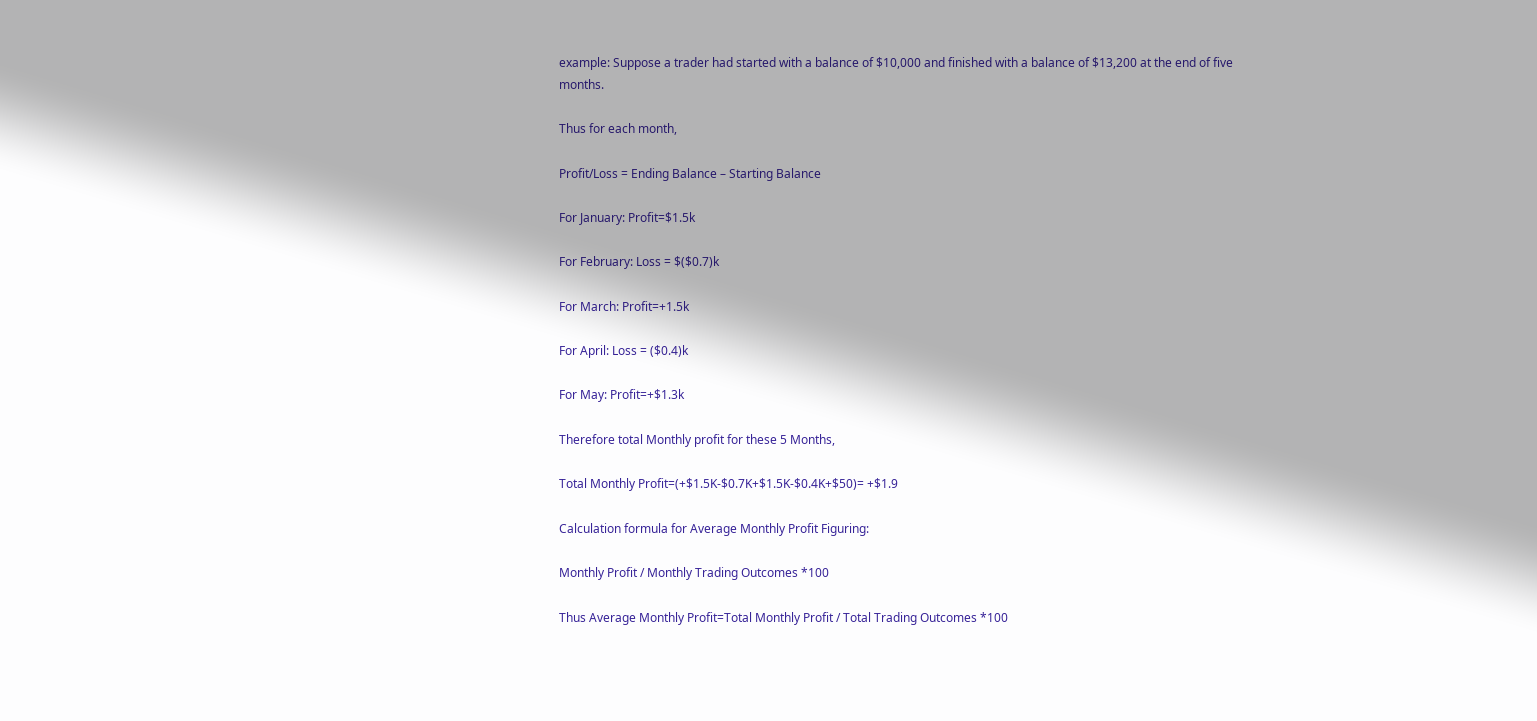example: Suppose a trader had started with a balance of $10,000 and finished with a balance of $13,200 at the end of five months.

Thus for each month,

Profit/Loss = Ending Balance – Starting Balance

For January: Profit=$1.5k

For February: Loss = $($0.7)k

For March: Profit=+1.5k

For April: Loss = ($0.4)k

For May: Profit=+$1.3k

Therefore total Monthly profit for these 5 Months,

Total Monthly Profit=(+$1.5K-$0.7K+$1.5K-$0.4K+$50)= +$1.9

Calculation formula for Average Monthly Profit Figuring:

Monthly Profit / Monthly Trading Outcomes *100

Thus Average Monthly Profit=Total Monthly Profit / Total Trading Outcomes *100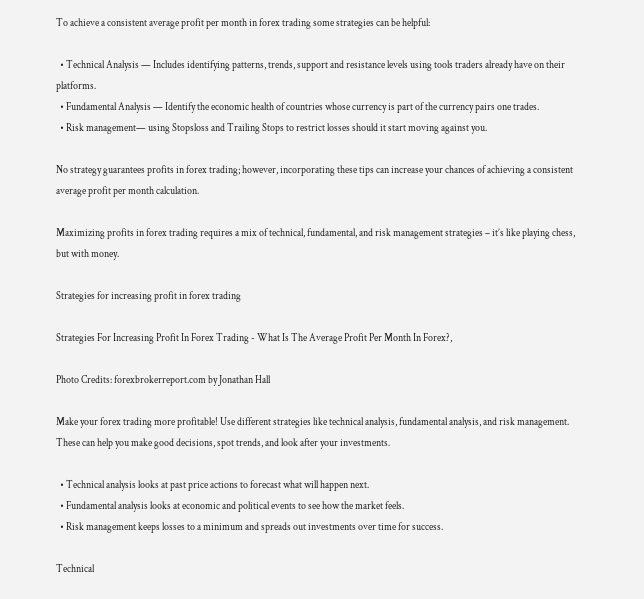To achieve a consistent average profit per month in forex trading some strategies can be helpful:

  • Technical Analysis — Includes identifying patterns, trends, support and resistance levels using tools traders already have on their platforms.
  • Fundamental Analysis — Identify the economic health of countries whose currency is part of the currency pairs one trades.
  • Risk management— using Stopsloss and Trailing Stops to restrict losses should it start moving against you.

No strategy guarantees profits in forex trading; however, incorporating these tips can increase your chances of achieving a consistent average profit per month calculation.

Maximizing profits in forex trading requires a mix of technical, fundamental, and risk management strategies – it’s like playing chess, but with money.

Strategies for increasing profit in forex trading

Strategies For Increasing Profit In Forex Trading - What Is The Average Profit Per Month In Forex?,

Photo Credits: forexbrokerreport.com by Jonathan Hall

Make your forex trading more profitable! Use different strategies like technical analysis, fundamental analysis, and risk management. These can help you make good decisions, spot trends, and look after your investments.

  • Technical analysis looks at past price actions to forecast what will happen next.
  • Fundamental analysis looks at economic and political events to see how the market feels.
  • Risk management keeps losses to a minimum and spreads out investments over time for success.

Technical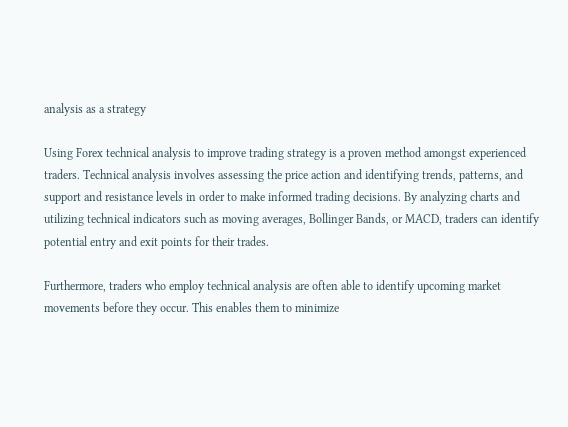analysis as a strategy

Using Forex technical analysis to improve trading strategy is a proven method amongst experienced traders. Technical analysis involves assessing the price action and identifying trends, patterns, and support and resistance levels in order to make informed trading decisions. By analyzing charts and utilizing technical indicators such as moving averages, Bollinger Bands, or MACD, traders can identify potential entry and exit points for their trades.

Furthermore, traders who employ technical analysis are often able to identify upcoming market movements before they occur. This enables them to minimize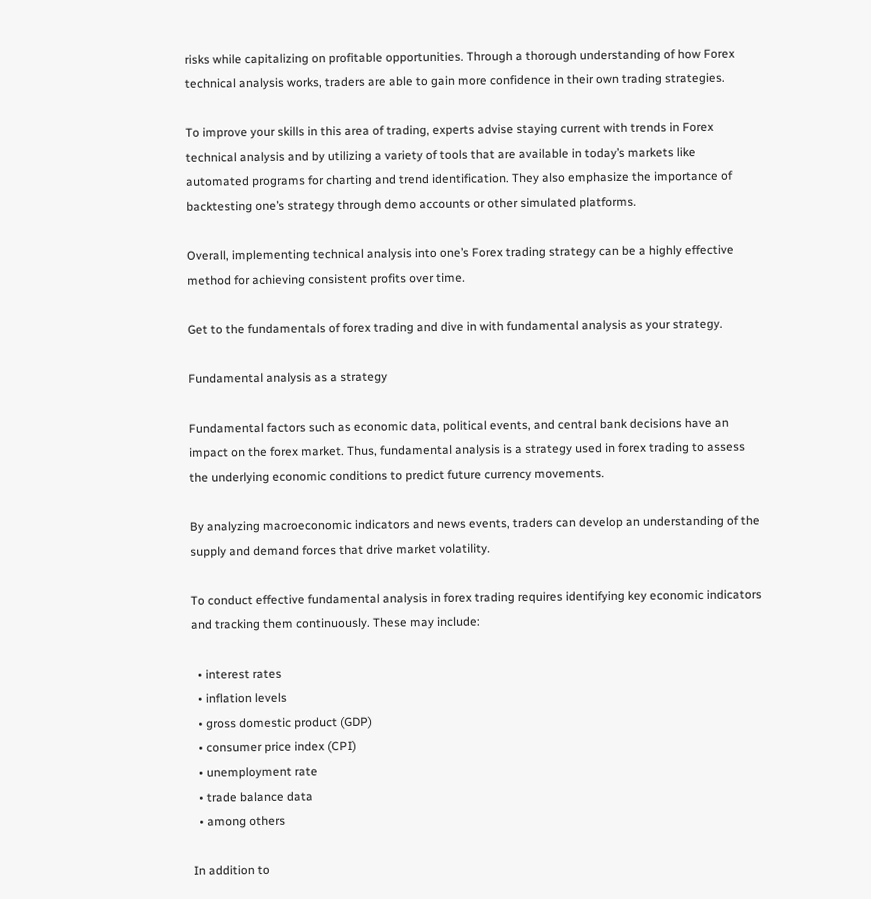risks while capitalizing on profitable opportunities. Through a thorough understanding of how Forex technical analysis works, traders are able to gain more confidence in their own trading strategies.

To improve your skills in this area of trading, experts advise staying current with trends in Forex technical analysis and by utilizing a variety of tools that are available in today’s markets like automated programs for charting and trend identification. They also emphasize the importance of backtesting one’s strategy through demo accounts or other simulated platforms.

Overall, implementing technical analysis into one’s Forex trading strategy can be a highly effective method for achieving consistent profits over time.

Get to the fundamentals of forex trading and dive in with fundamental analysis as your strategy.

Fundamental analysis as a strategy

Fundamental factors such as economic data, political events, and central bank decisions have an impact on the forex market. Thus, fundamental analysis is a strategy used in forex trading to assess the underlying economic conditions to predict future currency movements.

By analyzing macroeconomic indicators and news events, traders can develop an understanding of the supply and demand forces that drive market volatility.

To conduct effective fundamental analysis in forex trading requires identifying key economic indicators and tracking them continuously. These may include:

  • interest rates
  • inflation levels
  • gross domestic product (GDP)
  • consumer price index (CPI)
  • unemployment rate
  • trade balance data
  • among others

In addition to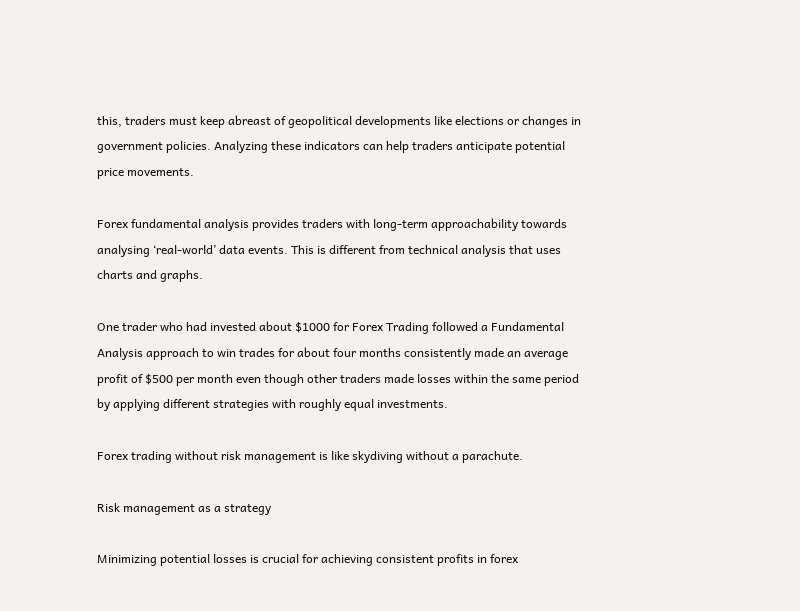this, traders must keep abreast of geopolitical developments like elections or changes in government policies. Analyzing these indicators can help traders anticipate potential price movements.

Forex fundamental analysis provides traders with long-term approachability towards analysing ‘real-world’ data events. This is different from technical analysis that uses charts and graphs.

One trader who had invested about $1000 for Forex Trading followed a Fundamental Analysis approach to win trades for about four months consistently made an average profit of $500 per month even though other traders made losses within the same period by applying different strategies with roughly equal investments.

Forex trading without risk management is like skydiving without a parachute.

Risk management as a strategy

Minimizing potential losses is crucial for achieving consistent profits in forex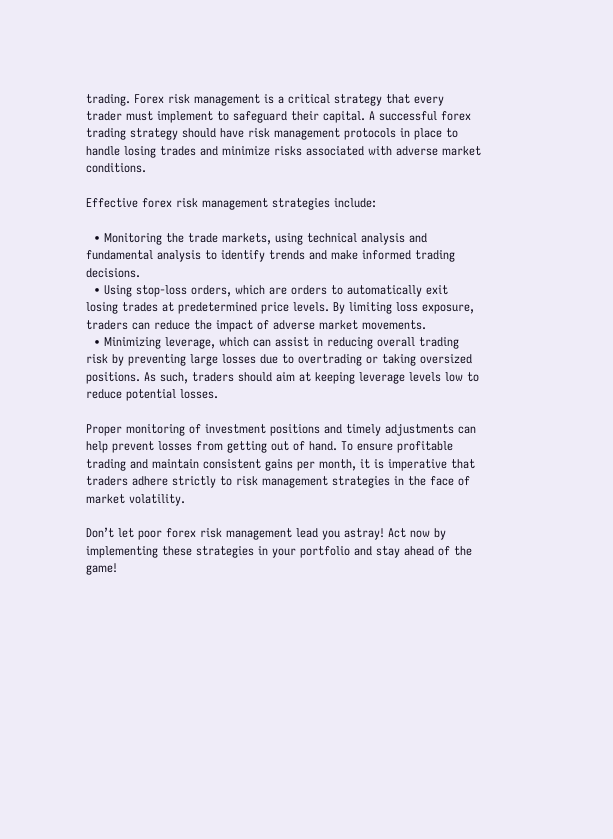trading. Forex risk management is a critical strategy that every trader must implement to safeguard their capital. A successful forex trading strategy should have risk management protocols in place to handle losing trades and minimize risks associated with adverse market conditions.

Effective forex risk management strategies include:

  • Monitoring the trade markets, using technical analysis and fundamental analysis to identify trends and make informed trading decisions.
  • Using stop-loss orders, which are orders to automatically exit losing trades at predetermined price levels. By limiting loss exposure, traders can reduce the impact of adverse market movements.
  • Minimizing leverage, which can assist in reducing overall trading risk by preventing large losses due to overtrading or taking oversized positions. As such, traders should aim at keeping leverage levels low to reduce potential losses.

Proper monitoring of investment positions and timely adjustments can help prevent losses from getting out of hand. To ensure profitable trading and maintain consistent gains per month, it is imperative that traders adhere strictly to risk management strategies in the face of market volatility.

Don’t let poor forex risk management lead you astray! Act now by implementing these strategies in your portfolio and stay ahead of the game!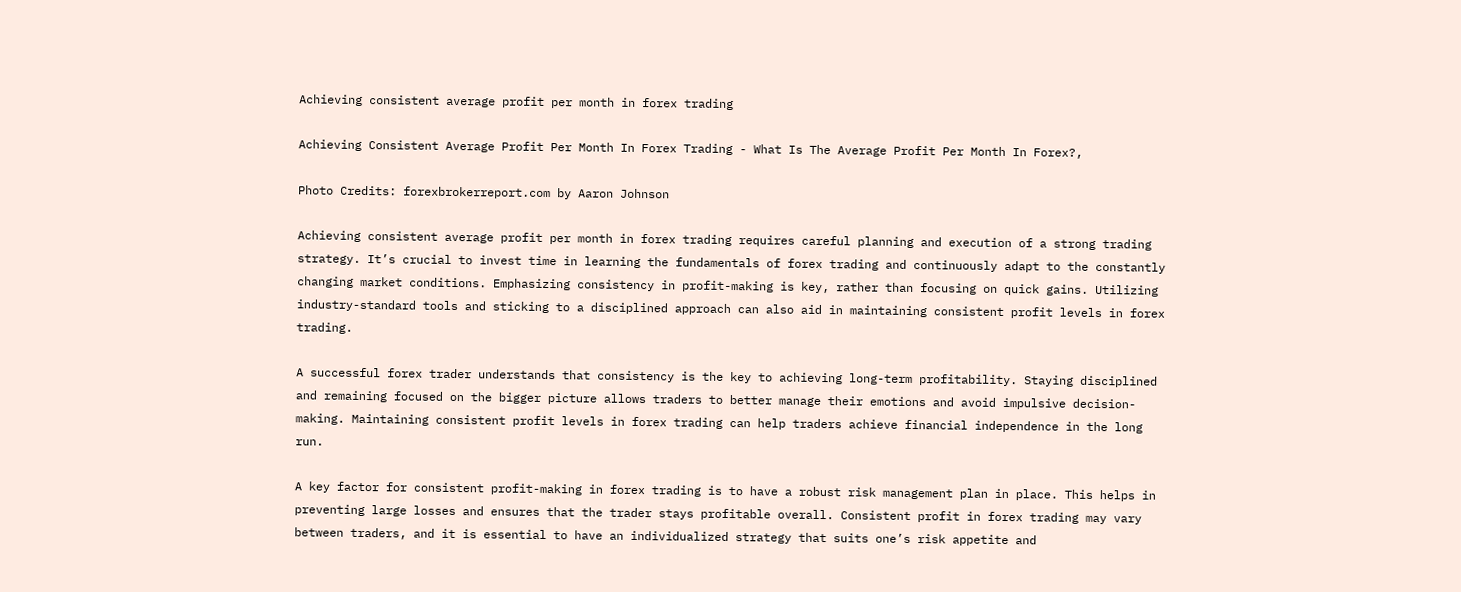Achieving consistent average profit per month in forex trading

Achieving Consistent Average Profit Per Month In Forex Trading - What Is The Average Profit Per Month In Forex?,

Photo Credits: forexbrokerreport.com by Aaron Johnson

Achieving consistent average profit per month in forex trading requires careful planning and execution of a strong trading strategy. It’s crucial to invest time in learning the fundamentals of forex trading and continuously adapt to the constantly changing market conditions. Emphasizing consistency in profit-making is key, rather than focusing on quick gains. Utilizing industry-standard tools and sticking to a disciplined approach can also aid in maintaining consistent profit levels in forex trading.

A successful forex trader understands that consistency is the key to achieving long-term profitability. Staying disciplined and remaining focused on the bigger picture allows traders to better manage their emotions and avoid impulsive decision-making. Maintaining consistent profit levels in forex trading can help traders achieve financial independence in the long run.

A key factor for consistent profit-making in forex trading is to have a robust risk management plan in place. This helps in preventing large losses and ensures that the trader stays profitable overall. Consistent profit in forex trading may vary between traders, and it is essential to have an individualized strategy that suits one’s risk appetite and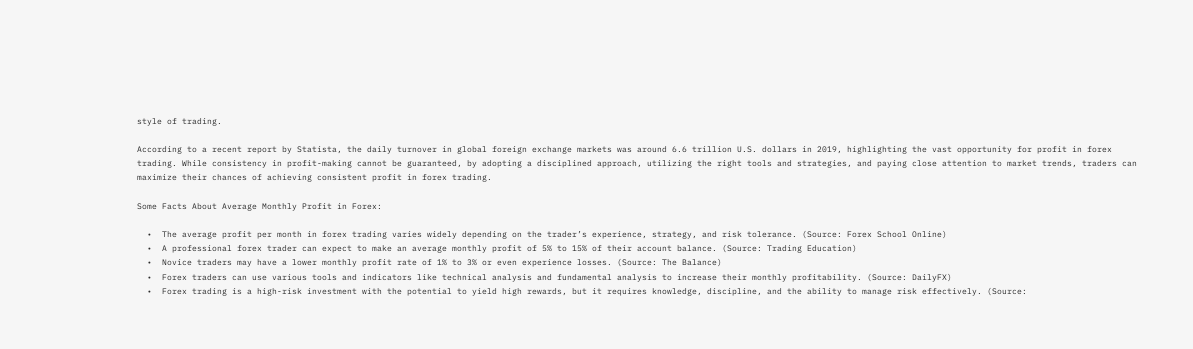style of trading.

According to a recent report by Statista, the daily turnover in global foreign exchange markets was around 6.6 trillion U.S. dollars in 2019, highlighting the vast opportunity for profit in forex trading. While consistency in profit-making cannot be guaranteed, by adopting a disciplined approach, utilizing the right tools and strategies, and paying close attention to market trends, traders can maximize their chances of achieving consistent profit in forex trading.

Some Facts About Average Monthly Profit in Forex:

  •  The average profit per month in forex trading varies widely depending on the trader’s experience, strategy, and risk tolerance. (Source: Forex School Online)
  •  A professional forex trader can expect to make an average monthly profit of 5% to 15% of their account balance. (Source: Trading Education)
  •  Novice traders may have a lower monthly profit rate of 1% to 3% or even experience losses. (Source: The Balance)
  •  Forex traders can use various tools and indicators like technical analysis and fundamental analysis to increase their monthly profitability. (Source: DailyFX)
  •  Forex trading is a high-risk investment with the potential to yield high rewards, but it requires knowledge, discipline, and the ability to manage risk effectively. (Source: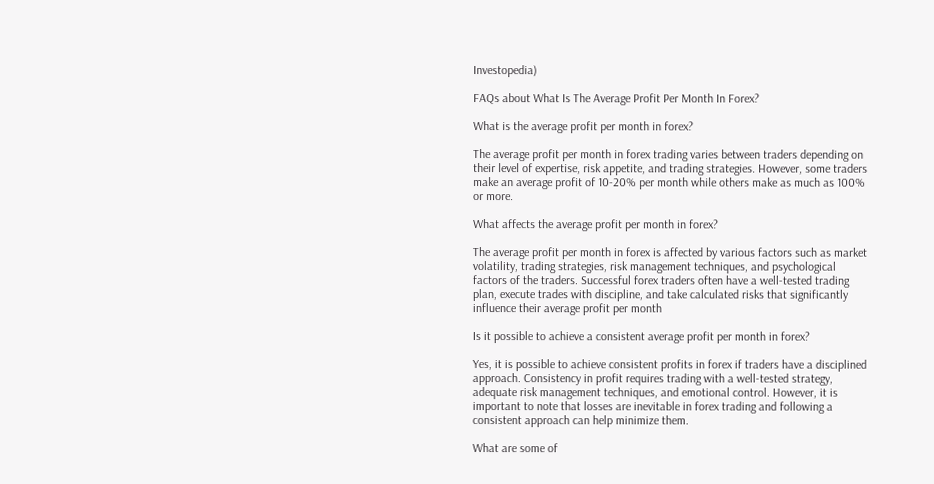Investopedia)

FAQs about What Is The Average Profit Per Month In Forex?

What is the average profit per month in forex?

The average profit per month in forex trading varies between traders depending on their level of expertise, risk appetite, and trading strategies. However, some traders make an average profit of 10-20% per month while others make as much as 100% or more.

What affects the average profit per month in forex?

The average profit per month in forex is affected by various factors such as market volatility, trading strategies, risk management techniques, and psychological factors of the traders. Successful forex traders often have a well-tested trading plan, execute trades with discipline, and take calculated risks that significantly influence their average profit per month

Is it possible to achieve a consistent average profit per month in forex?

Yes, it is possible to achieve consistent profits in forex if traders have a disciplined approach. Consistency in profit requires trading with a well-tested strategy, adequate risk management techniques, and emotional control. However, it is important to note that losses are inevitable in forex trading and following a consistent approach can help minimize them.

What are some of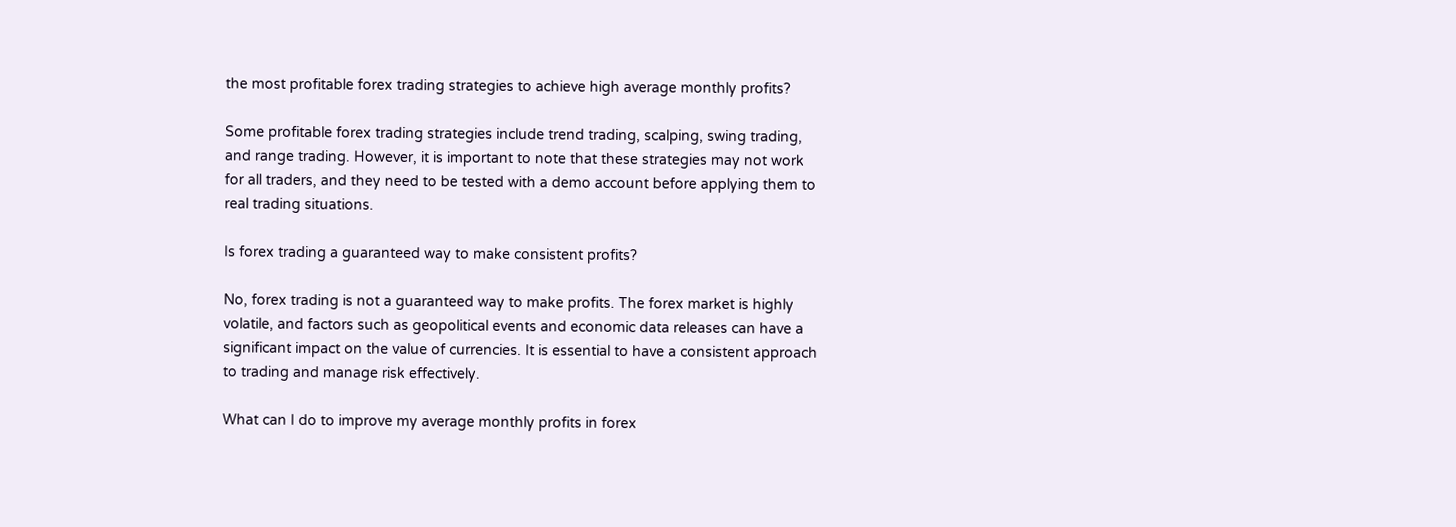the most profitable forex trading strategies to achieve high average monthly profits?

Some profitable forex trading strategies include trend trading, scalping, swing trading, and range trading. However, it is important to note that these strategies may not work for all traders, and they need to be tested with a demo account before applying them to real trading situations.

Is forex trading a guaranteed way to make consistent profits?

No, forex trading is not a guaranteed way to make profits. The forex market is highly volatile, and factors such as geopolitical events and economic data releases can have a significant impact on the value of currencies. It is essential to have a consistent approach to trading and manage risk effectively.

What can I do to improve my average monthly profits in forex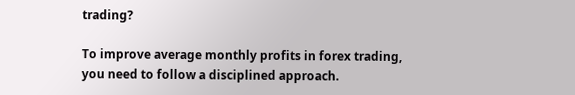trading?

To improve average monthly profits in forex trading, you need to follow a disciplined approach.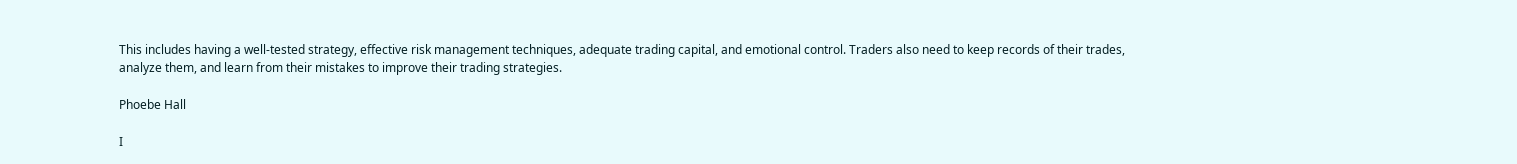This includes having a well-tested strategy, effective risk management techniques, adequate trading capital, and emotional control. Traders also need to keep records of their trades, analyze them, and learn from their mistakes to improve their trading strategies.

Phoebe Hall

I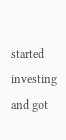started investing and got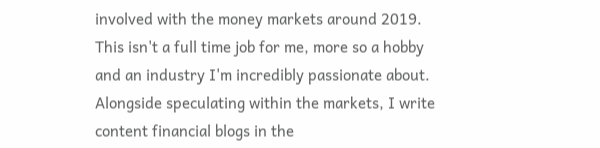involved with the money markets around 2019. This isn't a full time job for me, more so a hobby and an industry I'm incredibly passionate about. Alongside speculating within the markets, I write content financial blogs in the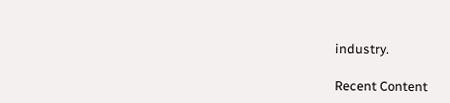industry.

Recent Content